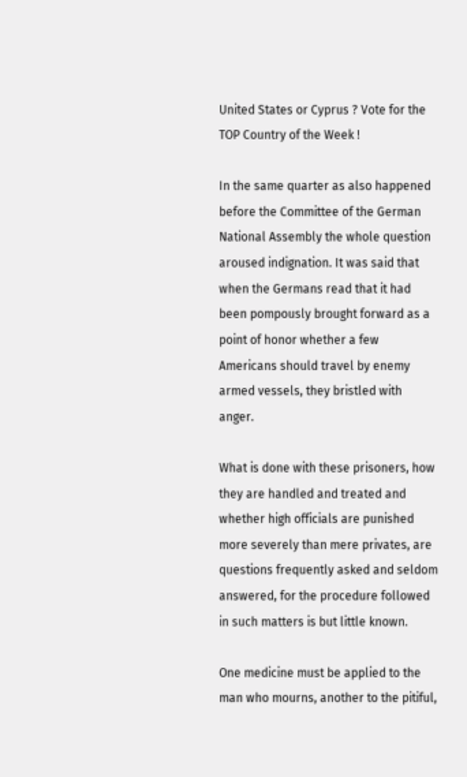United States or Cyprus ? Vote for the TOP Country of the Week !

In the same quarter as also happened before the Committee of the German National Assembly the whole question aroused indignation. It was said that when the Germans read that it had been pompously brought forward as a point of honor whether a few Americans should travel by enemy armed vessels, they bristled with anger.

What is done with these prisoners, how they are handled and treated and whether high officials are punished more severely than mere privates, are questions frequently asked and seldom answered, for the procedure followed in such matters is but little known.

One medicine must be applied to the man who mourns, another to the pitiful,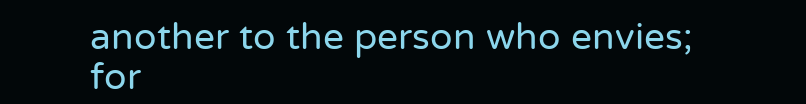another to the person who envies; for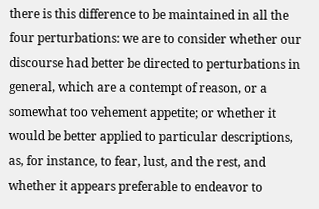there is this difference to be maintained in all the four perturbations: we are to consider whether our discourse had better be directed to perturbations in general, which are a contempt of reason, or a somewhat too vehement appetite; or whether it would be better applied to particular descriptions, as, for instance, to fear, lust, and the rest, and whether it appears preferable to endeavor to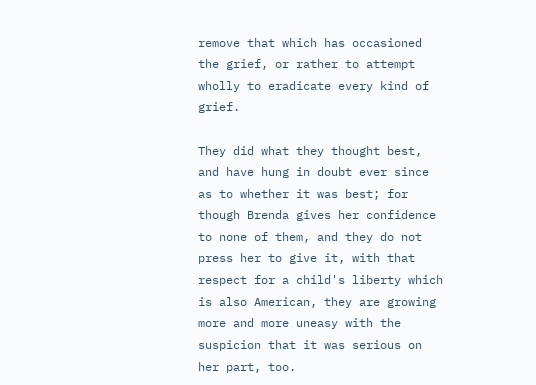remove that which has occasioned the grief, or rather to attempt wholly to eradicate every kind of grief.

They did what they thought best, and have hung in doubt ever since as to whether it was best; for though Brenda gives her confidence to none of them, and they do not press her to give it, with that respect for a child's liberty which is also American, they are growing more and more uneasy with the suspicion that it was serious on her part, too.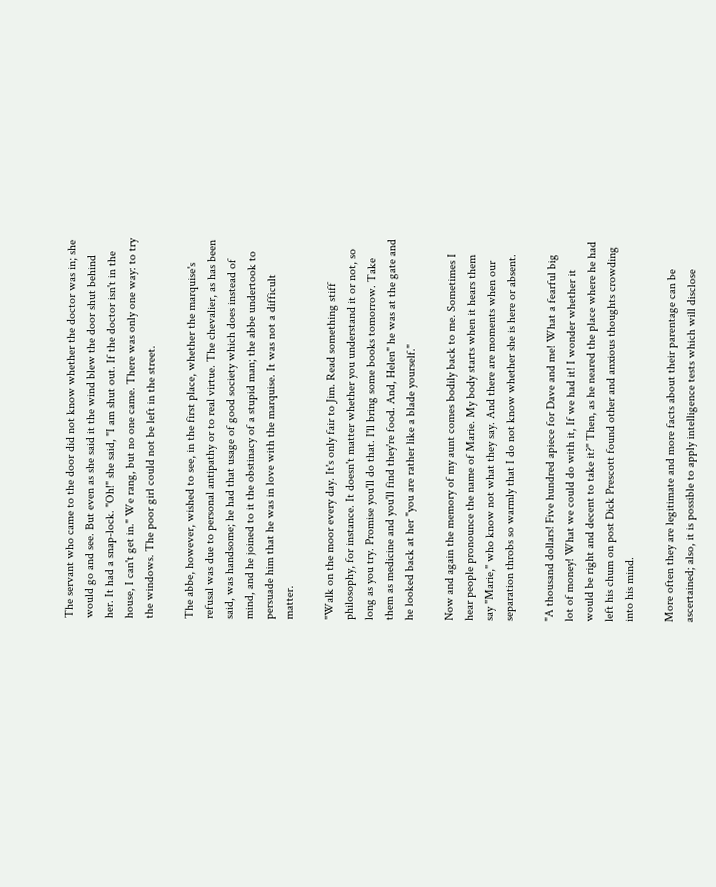The servant who came to the door did not know whether the doctor was in; she would go and see. But even as she said it the wind blew the door shut behind her. It had a snap-lock. "Oh!" she said, "I am shut out. If the doctor isn't in the house, I can't get in." We rang, but no one came. There was only one way: to try the windows. The poor girl could not be left in the street.

The abbe, however, wished to see, in the first place, whether the marquise's refusal was due to personal antipathy or to real virtue. The chevalier, as has been said, was handsome; he had that usage of good society which does instead of mind, and he joined to it the obstinacy of a stupid man; the abbe undertook to persuade him that he was in love with the marquise. It was not a difficult matter.

"Walk on the moor every day. It's only fair to Jim. Read something stiff philosophy, for instance. It doesn't matter whether you understand it or not, so long as you try. Promise you'll do that. I'll bring some books tomorrow. Take them as medicine and you'll find they're food. And, Helen" he was at the gate and he looked back at her "you are rather like a blade yourself."

Now and again the memory of my aunt comes bodily back to me. Sometimes I hear people pronounce the name of Marie. My body starts when it hears them say "Marie," who know not what they say. And there are moments when our separation throbs so warmly that I do not know whether she is here or absent.

"A thousand dollars! Five hundred apiece for Dave and me! What a fearful big lot of money! What we could do with it, If we had it! I wonder whether it would be right and decent to take it?" Then, as he neared the place where he had left his chum on post Dick Prescott found other and anxious thoughts crowding into his mind.

More often they are legitimate and more facts about their parentage can be ascertained; also, it is possible to apply intelligence tests which will disclose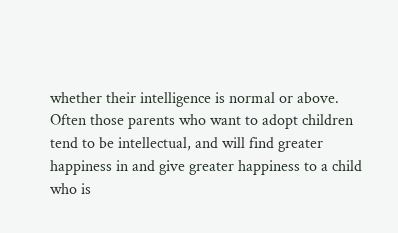whether their intelligence is normal or above. Often those parents who want to adopt children tend to be intellectual, and will find greater happiness in and give greater happiness to a child who is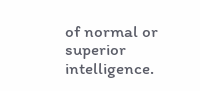of normal or superior intelligence.